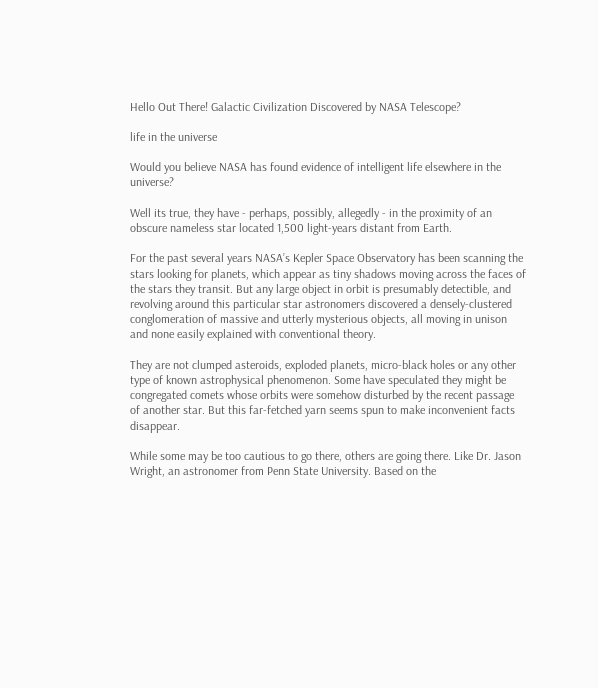Hello Out There! Galactic Civilization Discovered by NASA Telescope?

life in the universe

Would you believe NASA has found evidence of intelligent life elsewhere in the universe?

Well its true, they have - perhaps, possibly, allegedly - in the proximity of an obscure nameless star located 1,500 light-years distant from Earth.

For the past several years NASA’s Kepler Space Observatory has been scanning the stars looking for planets, which appear as tiny shadows moving across the faces of the stars they transit. But any large object in orbit is presumably detectible, and revolving around this particular star astronomers discovered a densely-clustered conglomeration of massive and utterly mysterious objects, all moving in unison and none easily explained with conventional theory.

They are not clumped asteroids, exploded planets, micro-black holes or any other type of known astrophysical phenomenon. Some have speculated they might be congregated comets whose orbits were somehow disturbed by the recent passage of another star. But this far-fetched yarn seems spun to make inconvenient facts disappear.

While some may be too cautious to go there, others are going there. Like Dr. Jason Wright, an astronomer from Penn State University. Based on the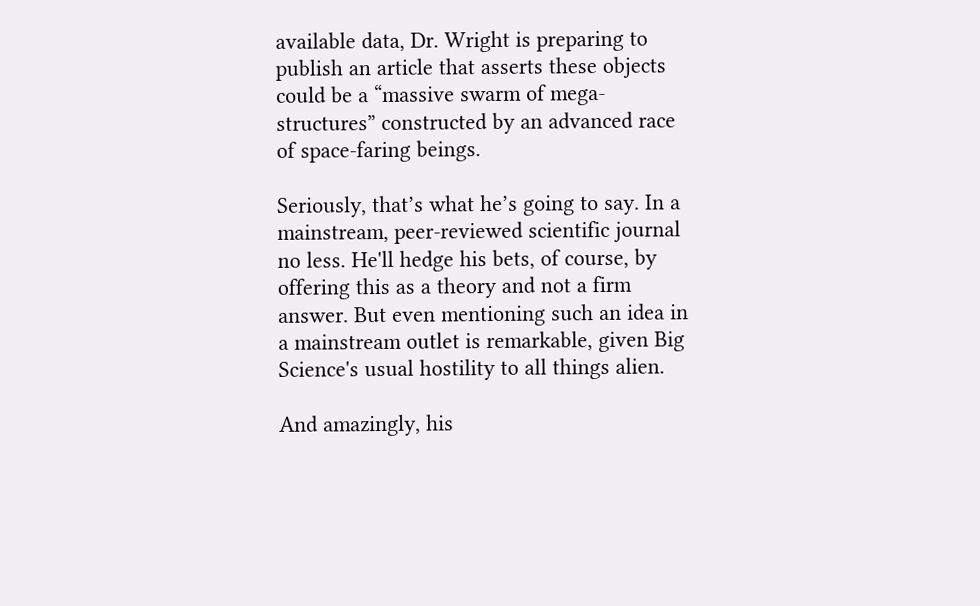available data, Dr. Wright is preparing to publish an article that asserts these objects could be a “massive swarm of mega-structures” constructed by an advanced race of space-faring beings.

Seriously, that’s what he’s going to say. In a mainstream, peer-reviewed scientific journal no less. He'll hedge his bets, of course, by offering this as a theory and not a firm answer. But even mentioning such an idea in a mainstream outlet is remarkable, given Big Science's usual hostility to all things alien.

And amazingly, his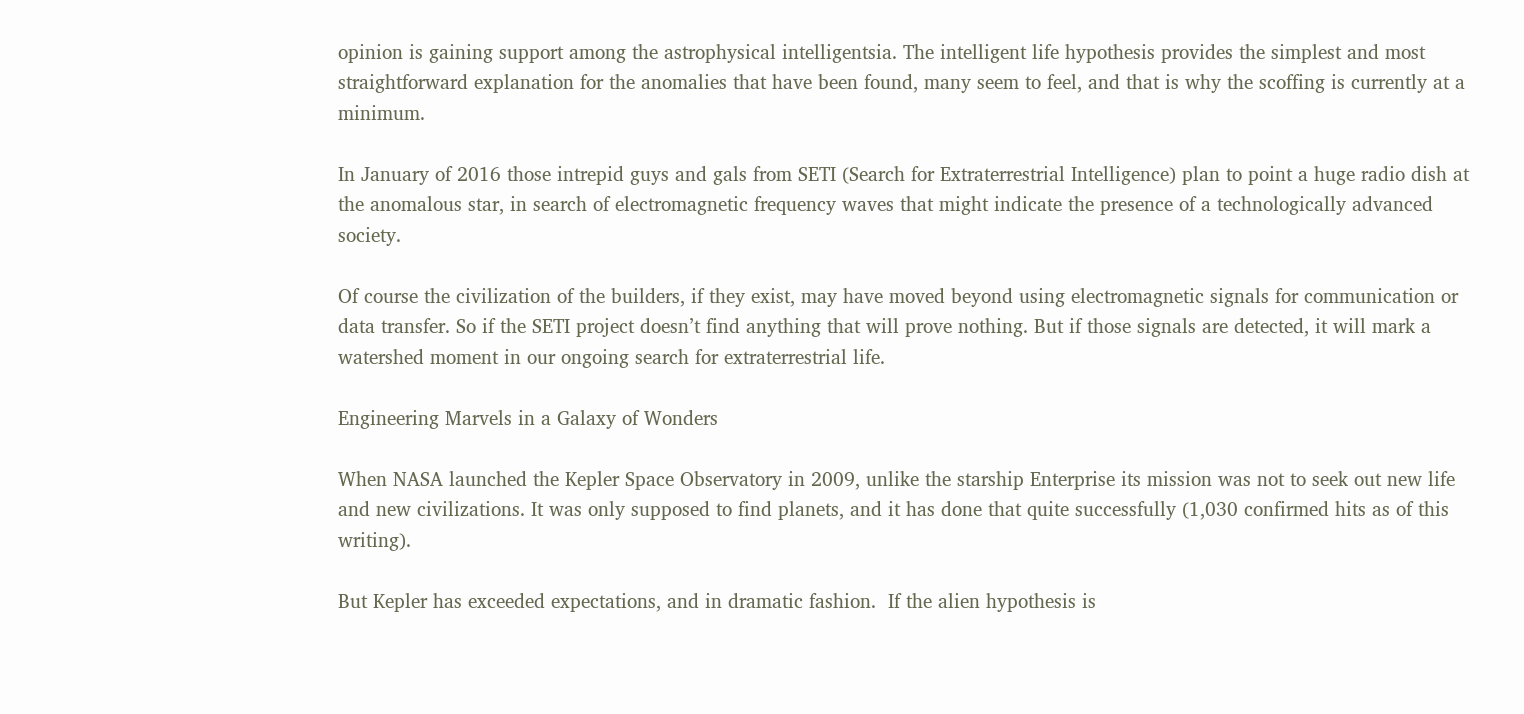opinion is gaining support among the astrophysical intelligentsia. The intelligent life hypothesis provides the simplest and most straightforward explanation for the anomalies that have been found, many seem to feel, and that is why the scoffing is currently at a minimum.

In January of 2016 those intrepid guys and gals from SETI (Search for Extraterrestrial Intelligence) plan to point a huge radio dish at the anomalous star, in search of electromagnetic frequency waves that might indicate the presence of a technologically advanced society.

Of course the civilization of the builders, if they exist, may have moved beyond using electromagnetic signals for communication or data transfer. So if the SETI project doesn’t find anything that will prove nothing. But if those signals are detected, it will mark a watershed moment in our ongoing search for extraterrestrial life.

Engineering Marvels in a Galaxy of Wonders

When NASA launched the Kepler Space Observatory in 2009, unlike the starship Enterprise its mission was not to seek out new life and new civilizations. It was only supposed to find planets, and it has done that quite successfully (1,030 confirmed hits as of this writing).

But Kepler has exceeded expectations, and in dramatic fashion.  If the alien hypothesis is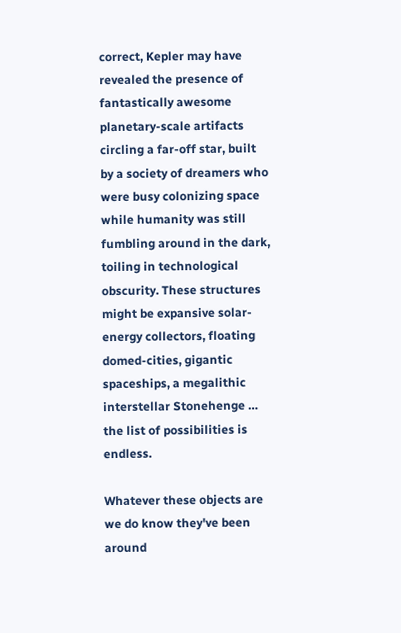correct, Kepler may have revealed the presence of fantastically awesome planetary-scale artifacts circling a far-off star, built by a society of dreamers who were busy colonizing space while humanity was still fumbling around in the dark, toiling in technological obscurity. These structures might be expansive solar-energy collectors, floating domed-cities, gigantic spaceships, a megalithic interstellar Stonehenge … the list of possibilities is endless.

Whatever these objects are we do know they've been around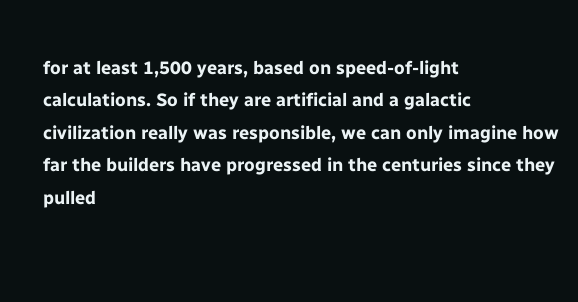for at least 1,500 years, based on speed-of-light calculations. So if they are artificial and a galactic civilization really was responsible, we can only imagine how far the builders have progressed in the centuries since they pulled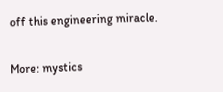off this engineering miracle.

More: mystics